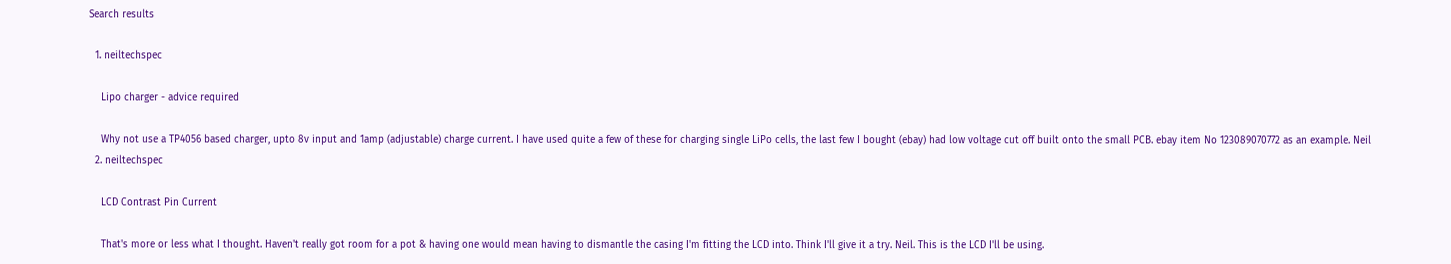Search results

  1. neiltechspec

    Lipo charger - advice required

    Why not use a TP4056 based charger, upto 8v input and 1amp (adjustable) charge current. I have used quite a few of these for charging single LiPo cells, the last few I bought (ebay) had low voltage cut off built onto the small PCB. ebay item No 123089070772 as an example. Neil
  2. neiltechspec

    LCD Contrast Pin Current

    That's more or less what I thought. Haven't really got room for a pot & having one would mean having to dismantle the casing I'm fitting the LCD into. Think I'll give it a try. Neil. This is the LCD I'll be using.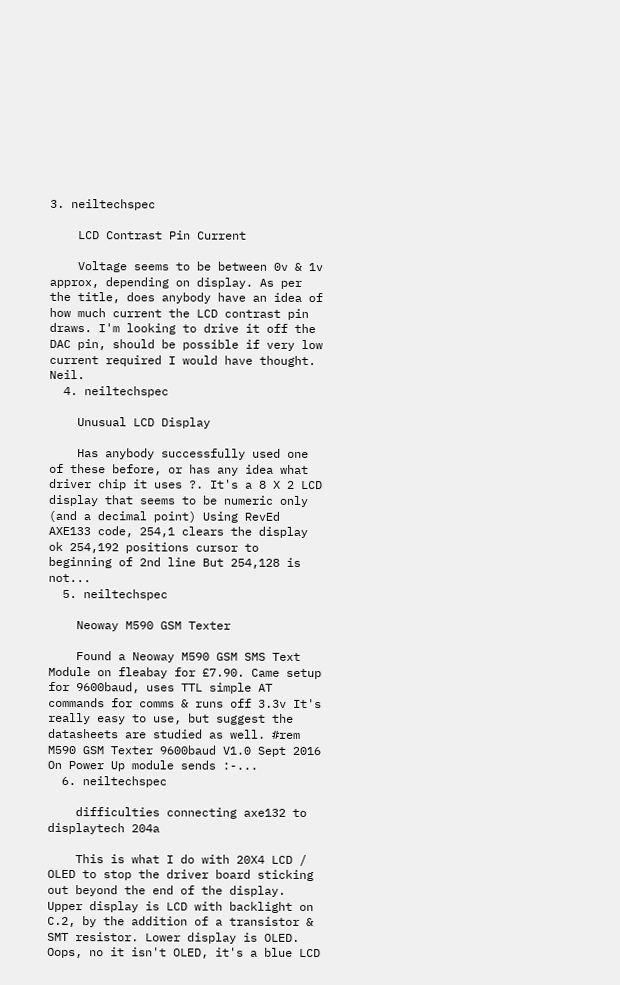3. neiltechspec

    LCD Contrast Pin Current

    Voltage seems to be between 0v & 1v approx, depending on display. As per the title, does anybody have an idea of how much current the LCD contrast pin draws. I'm looking to drive it off the DAC pin, should be possible if very low current required I would have thought. Neil.
  4. neiltechspec

    Unusual LCD Display

    Has anybody successfully used one of these before, or has any idea what driver chip it uses ?. It's a 8 X 2 LCD display that seems to be numeric only (and a decimal point) Using RevEd AXE133 code, 254,1 clears the display ok 254,192 positions cursor to beginning of 2nd line But 254,128 is not...
  5. neiltechspec

    Neoway M590 GSM Texter

    Found a Neoway M590 GSM SMS Text Module on fleabay for £7.90. Came setup for 9600baud, uses TTL simple AT commands for comms & runs off 3.3v It's really easy to use, but suggest the datasheets are studied as well. #rem M590 GSM Texter 9600baud V1.0 Sept 2016 On Power Up module sends :-...
  6. neiltechspec

    difficulties connecting axe132 to displaytech 204a

    This is what I do with 20X4 LCD / OLED to stop the driver board sticking out beyond the end of the display. Upper display is LCD with backlight on C.2, by the addition of a transistor & SMT resistor. Lower display is OLED. Oops, no it isn't OLED, it's a blue LCD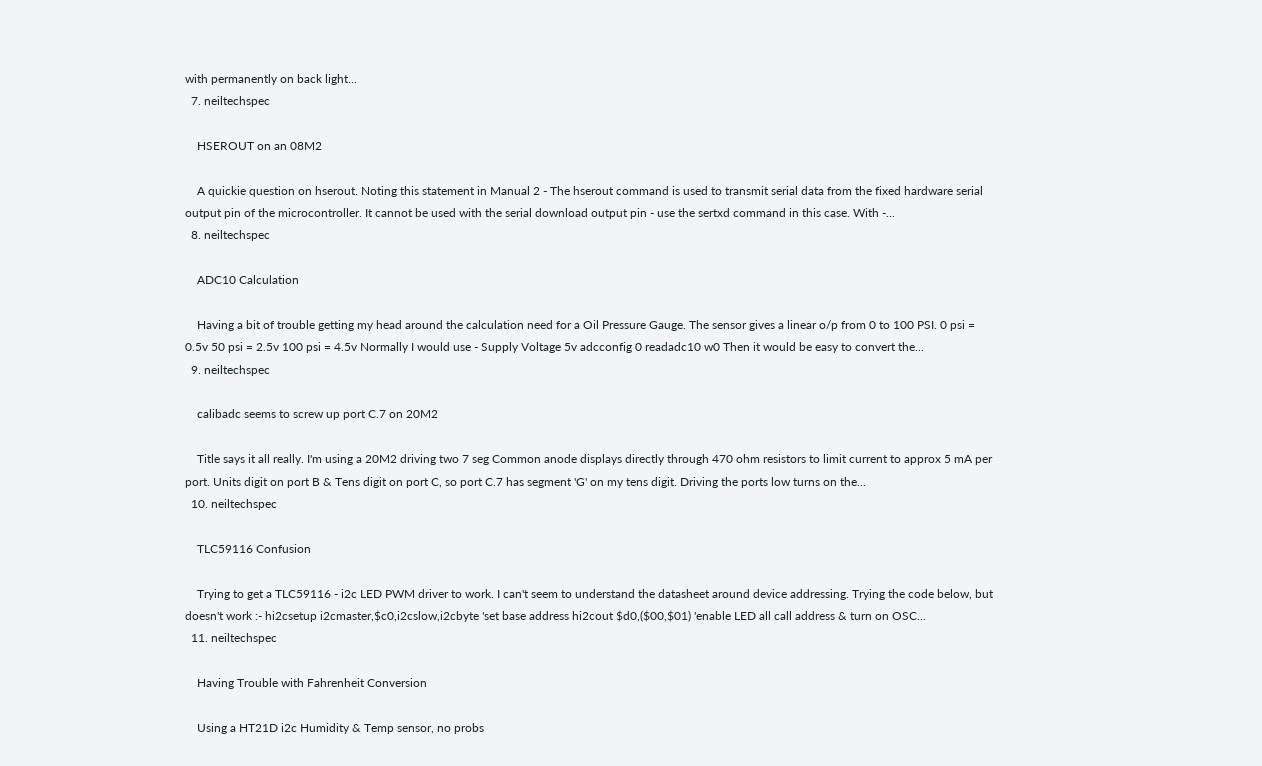with permanently on back light...
  7. neiltechspec

    HSEROUT on an 08M2

    A quickie question on hserout. Noting this statement in Manual 2 - The hserout command is used to transmit serial data from the fixed hardware serial output pin of the microcontroller. It cannot be used with the serial download output pin - use the sertxd command in this case. With -...
  8. neiltechspec

    ADC10 Calculation

    Having a bit of trouble getting my head around the calculation need for a Oil Pressure Gauge. The sensor gives a linear o/p from 0 to 100 PSI. 0 psi = 0.5v 50 psi = 2.5v 100 psi = 4.5v Normally I would use - Supply Voltage 5v adcconfig 0 readadc10 w0 Then it would be easy to convert the...
  9. neiltechspec

    calibadc seems to screw up port C.7 on 20M2

    Title says it all really. I'm using a 20M2 driving two 7 seg Common anode displays directly through 470 ohm resistors to limit current to approx 5 mA per port. Units digit on port B & Tens digit on port C, so port C.7 has segment 'G' on my tens digit. Driving the ports low turns on the...
  10. neiltechspec

    TLC59116 Confusion

    Trying to get a TLC59116 - i2c LED PWM driver to work. I can't seem to understand the datasheet around device addressing. Trying the code below, but doesn't work :- hi2csetup i2cmaster,$c0,i2cslow,i2cbyte 'set base address hi2cout $d0,($00,$01) 'enable LED all call address & turn on OSC...
  11. neiltechspec

    Having Trouble with Fahrenheit Conversion

    Using a HT21D i2c Humidity & Temp sensor, no probs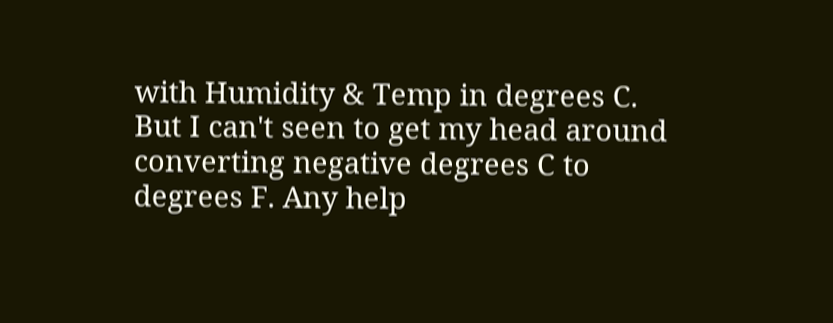with Humidity & Temp in degrees C. But I can't seen to get my head around converting negative degrees C to degrees F. Any help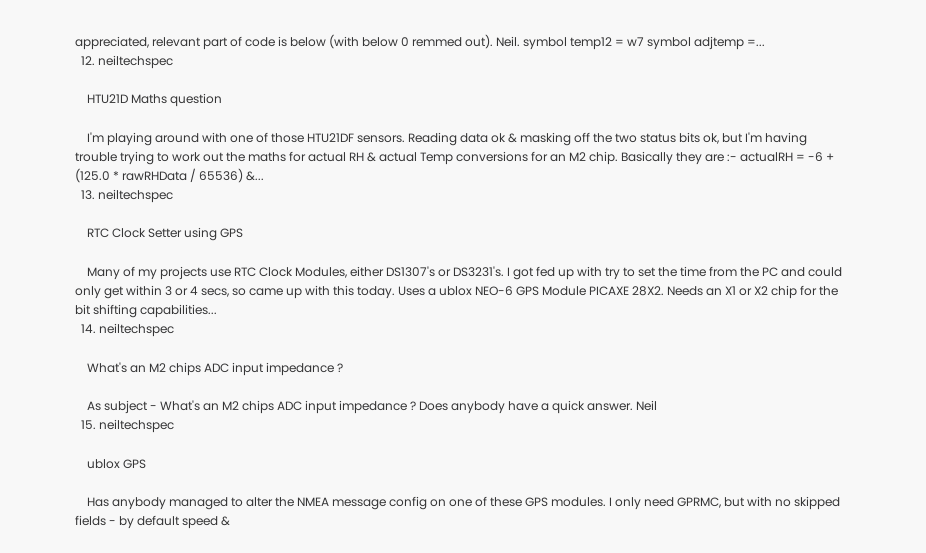appreciated, relevant part of code is below (with below 0 remmed out). Neil. symbol temp12 = w7 symbol adjtemp =...
  12. neiltechspec

    HTU21D Maths question

    I'm playing around with one of those HTU21DF sensors. Reading data ok & masking off the two status bits ok, but I'm having trouble trying to work out the maths for actual RH & actual Temp conversions for an M2 chip. Basically they are :- actualRH = -6 + (125.0 * rawRHData / 65536) &...
  13. neiltechspec

    RTC Clock Setter using GPS

    Many of my projects use RTC Clock Modules, either DS1307's or DS3231's. I got fed up with try to set the time from the PC and could only get within 3 or 4 secs, so came up with this today. Uses a ublox NEO-6 GPS Module PICAXE 28X2. Needs an X1 or X2 chip for the bit shifting capabilities...
  14. neiltechspec

    What's an M2 chips ADC input impedance ?

    As subject - What's an M2 chips ADC input impedance ? Does anybody have a quick answer. Neil
  15. neiltechspec

    ublox GPS

    Has anybody managed to alter the NMEA message config on one of these GPS modules. I only need GPRMC, but with no skipped fields - by default speed &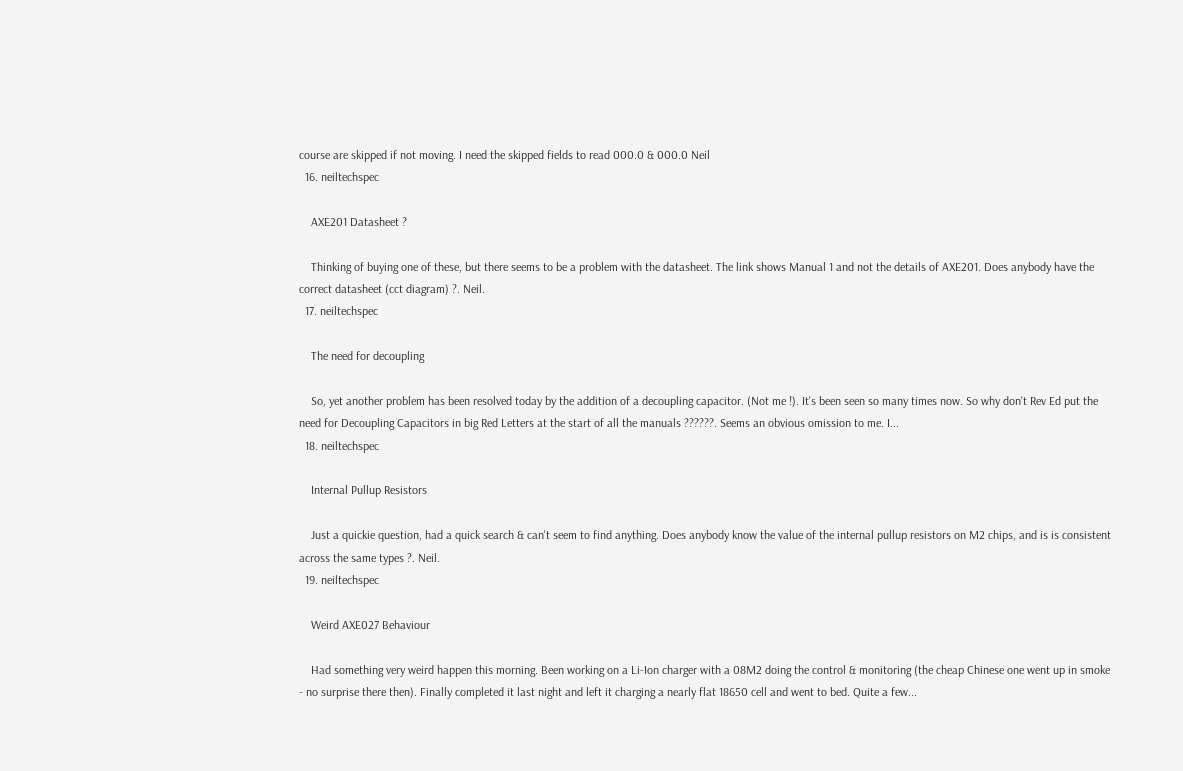course are skipped if not moving. I need the skipped fields to read 000.0 & 000.0 Neil
  16. neiltechspec

    AXE201 Datasheet ?

    Thinking of buying one of these, but there seems to be a problem with the datasheet. The link shows Manual 1 and not the details of AXE201. Does anybody have the correct datasheet (cct diagram) ?. Neil.
  17. neiltechspec

    The need for decoupling

    So, yet another problem has been resolved today by the addition of a decoupling capacitor. (Not me !). It's been seen so many times now. So why don't Rev Ed put the need for Decoupling Capacitors in big Red Letters at the start of all the manuals ??????. Seems an obvious omission to me. I...
  18. neiltechspec

    Internal Pullup Resistors

    Just a quickie question, had a quick search & can't seem to find anything. Does anybody know the value of the internal pullup resistors on M2 chips, and is is consistent across the same types ?. Neil.
  19. neiltechspec

    Weird AXE027 Behaviour

    Had something very weird happen this morning. Been working on a Li-Ion charger with a 08M2 doing the control & monitoring (the cheap Chinese one went up in smoke - no surprise there then). Finally completed it last night and left it charging a nearly flat 18650 cell and went to bed. Quite a few...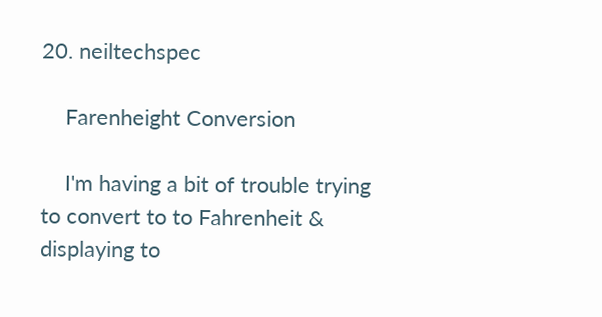20. neiltechspec

    Farenheight Conversion

    I'm having a bit of trouble trying to convert to to Fahrenheit & displaying to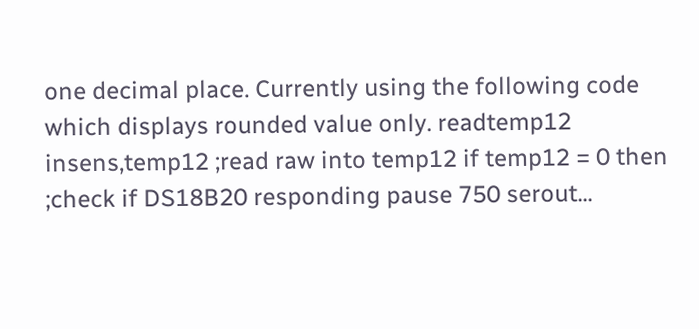one decimal place. Currently using the following code which displays rounded value only. readtemp12 insens,temp12 ;read raw into temp12 if temp12 = 0 then ;check if DS18B20 responding pause 750 serout...